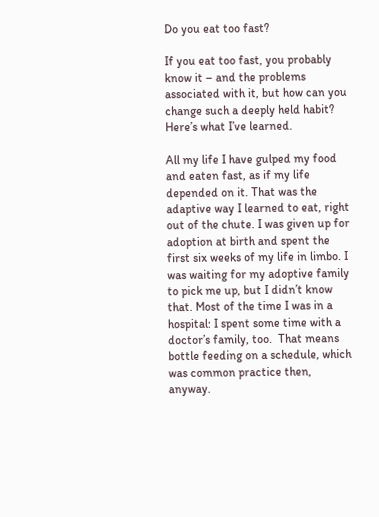Do you eat too fast?

If you eat too fast, you probably know it – and the problems associated with it, but how can you change such a deeply held habit? Here’s what I’ve learned.

All my life I have gulped my food and eaten fast, as if my life depended on it. That was the adaptive way I learned to eat, right out of the chute. I was given up for adoption at birth and spent the first six weeks of my life in limbo. I was waiting for my adoptive family to pick me up, but I didn’t know that. Most of the time I was in a hospital: I spent some time with a doctor’s family, too.  That means bottle feeding on a schedule, which was common practice then, anyway.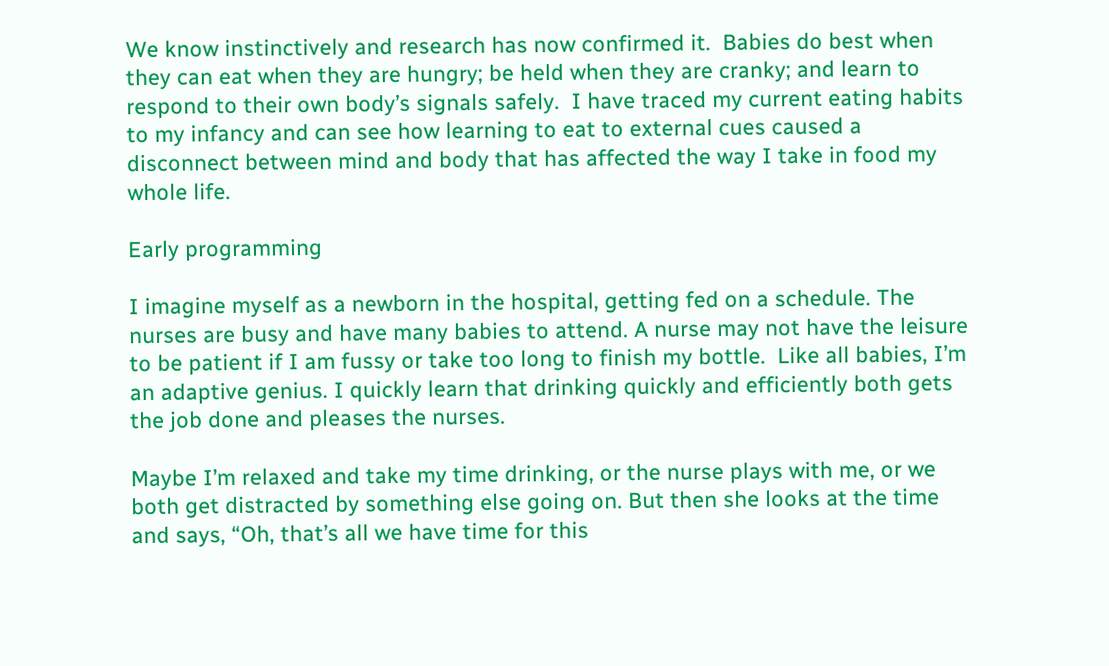We know instinctively and research has now confirmed it.  Babies do best when they can eat when they are hungry; be held when they are cranky; and learn to respond to their own body’s signals safely.  I have traced my current eating habits to my infancy and can see how learning to eat to external cues caused a disconnect between mind and body that has affected the way I take in food my whole life.

Early programming

I imagine myself as a newborn in the hospital, getting fed on a schedule. The nurses are busy and have many babies to attend. A nurse may not have the leisure to be patient if I am fussy or take too long to finish my bottle.  Like all babies, I’m an adaptive genius. I quickly learn that drinking quickly and efficiently both gets the job done and pleases the nurses.

Maybe I’m relaxed and take my time drinking, or the nurse plays with me, or we both get distracted by something else going on. But then she looks at the time and says, “Oh, that’s all we have time for this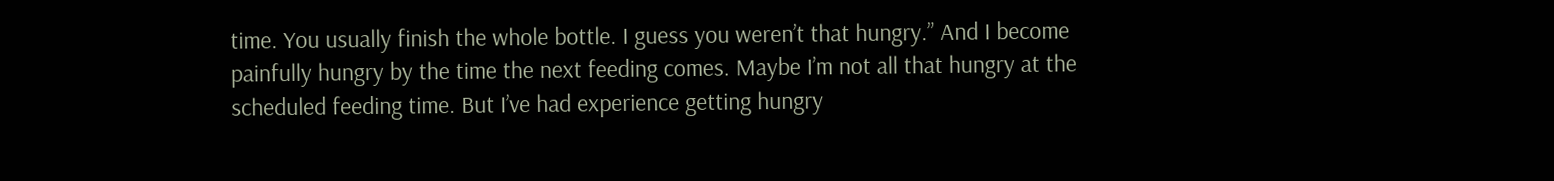time. You usually finish the whole bottle. I guess you weren’t that hungry.” And I become painfully hungry by the time the next feeding comes. Maybe I’m not all that hungry at the scheduled feeding time. But I’ve had experience getting hungry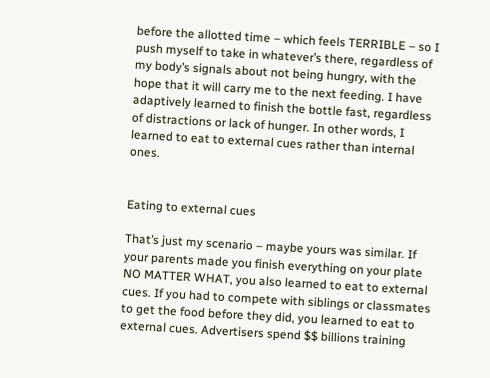before the allotted time – which feels TERRIBLE – so I push myself to take in whatever’s there, regardless of my body’s signals about not being hungry, with the hope that it will carry me to the next feeding. I have adaptively learned to finish the bottle fast, regardless of distractions or lack of hunger. In other words, I learned to eat to external cues rather than internal ones.


Eating to external cues

That’s just my scenario – maybe yours was similar. If your parents made you finish everything on your plate NO MATTER WHAT, you also learned to eat to external cues. If you had to compete with siblings or classmates to get the food before they did, you learned to eat to external cues. Advertisers spend $$ billions training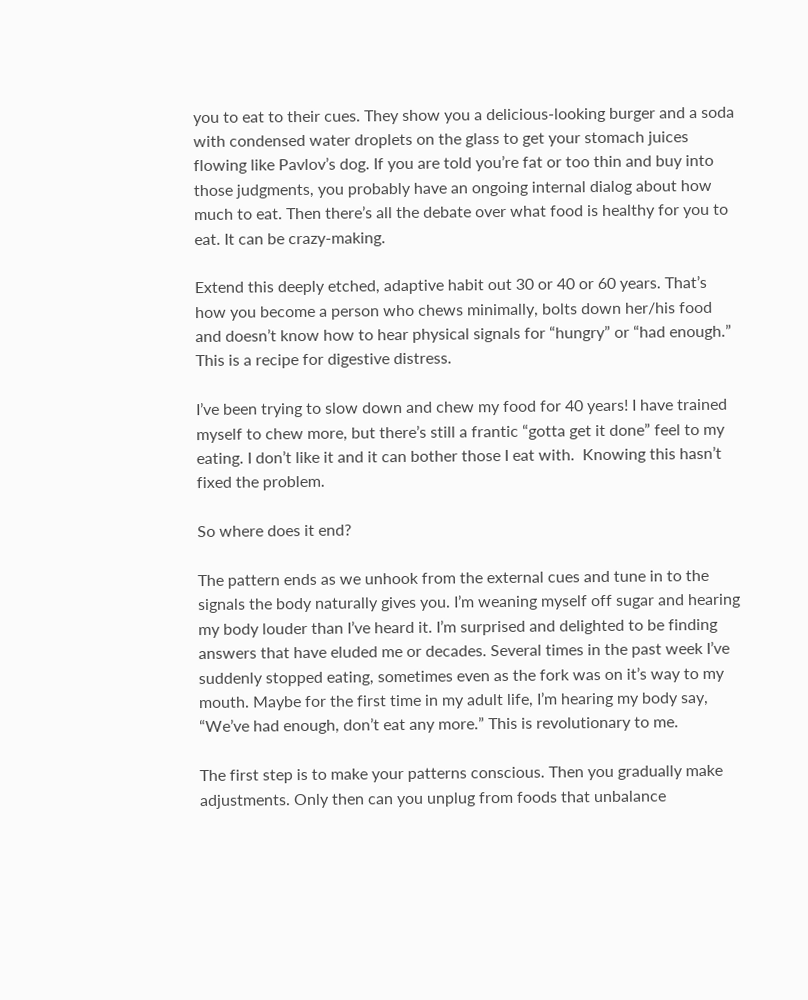you to eat to their cues. They show you a delicious-looking burger and a soda with condensed water droplets on the glass to get your stomach juices flowing like Pavlov’s dog. If you are told you’re fat or too thin and buy into those judgments, you probably have an ongoing internal dialog about how much to eat. Then there’s all the debate over what food is healthy for you to eat. It can be crazy-making.

Extend this deeply etched, adaptive habit out 30 or 40 or 60 years. That’s how you become a person who chews minimally, bolts down her/his food and doesn’t know how to hear physical signals for “hungry” or “had enough.” This is a recipe for digestive distress.

I’ve been trying to slow down and chew my food for 40 years! I have trained myself to chew more, but there’s still a frantic “gotta get it done” feel to my eating. I don’t like it and it can bother those I eat with.  Knowing this hasn’t fixed the problem.

So where does it end?

The pattern ends as we unhook from the external cues and tune in to the signals the body naturally gives you. I’m weaning myself off sugar and hearing my body louder than I’ve heard it. I’m surprised and delighted to be finding answers that have eluded me or decades. Several times in the past week I’ve suddenly stopped eating, sometimes even as the fork was on it’s way to my mouth. Maybe for the first time in my adult life, I’m hearing my body say, “We’ve had enough, don’t eat any more.” This is revolutionary to me.

The first step is to make your patterns conscious. Then you gradually make adjustments. Only then can you unplug from foods that unbalance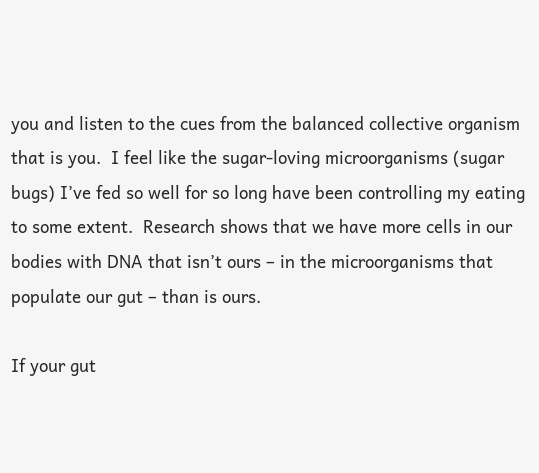you and listen to the cues from the balanced collective organism that is you.  I feel like the sugar-loving microorganisms (sugar bugs) I’ve fed so well for so long have been controlling my eating to some extent.  Research shows that we have more cells in our bodies with DNA that isn’t ours – in the microorganisms that populate our gut – than is ours.

If your gut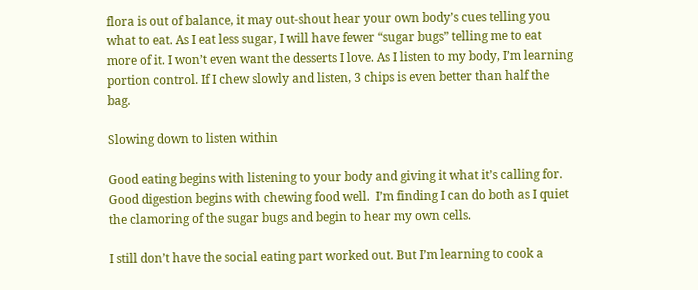flora is out of balance, it may out-shout hear your own body’s cues telling you what to eat. As I eat less sugar, I will have fewer “sugar bugs” telling me to eat more of it. I won’t even want the desserts I love. As I listen to my body, I’m learning portion control. If I chew slowly and listen, 3 chips is even better than half the bag.

Slowing down to listen within

Good eating begins with listening to your body and giving it what it’s calling for.  Good digestion begins with chewing food well.  I’m finding I can do both as I quiet the clamoring of the sugar bugs and begin to hear my own cells.

I still don’t have the social eating part worked out. But I’m learning to cook a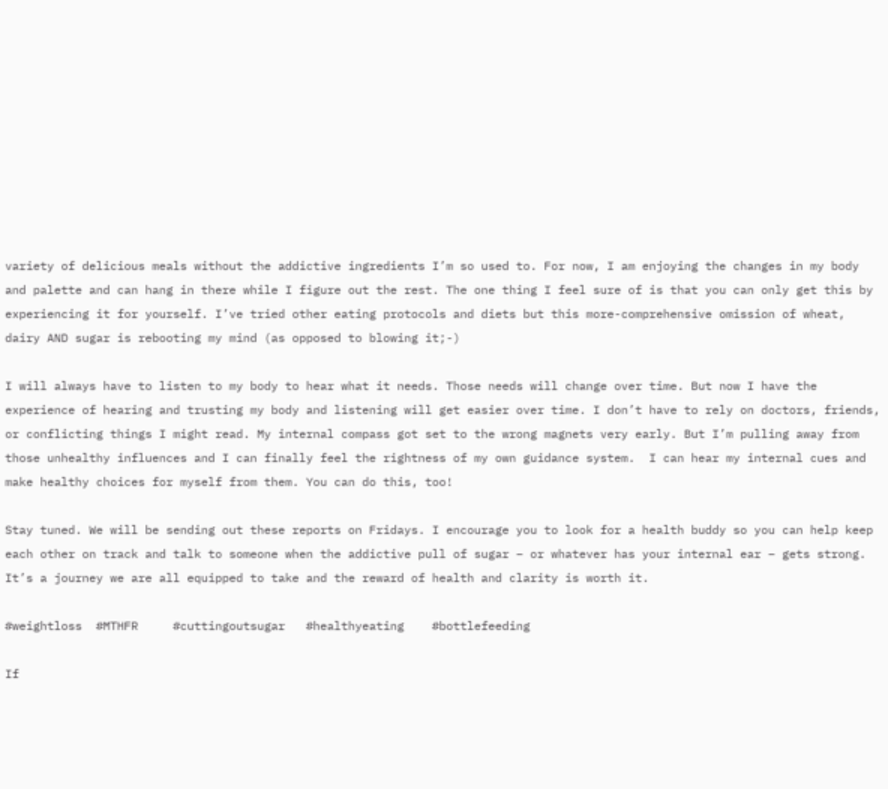variety of delicious meals without the addictive ingredients I’m so used to. For now, I am enjoying the changes in my body and palette and can hang in there while I figure out the rest. The one thing I feel sure of is that you can only get this by experiencing it for yourself. I’ve tried other eating protocols and diets but this more-comprehensive omission of wheat, dairy AND sugar is rebooting my mind (as opposed to blowing it;-)

I will always have to listen to my body to hear what it needs. Those needs will change over time. But now I have the experience of hearing and trusting my body and listening will get easier over time. I don’t have to rely on doctors, friends, or conflicting things I might read. My internal compass got set to the wrong magnets very early. But I’m pulling away from those unhealthy influences and I can finally feel the rightness of my own guidance system.  I can hear my internal cues and make healthy choices for myself from them. You can do this, too!

Stay tuned. We will be sending out these reports on Fridays. I encourage you to look for a health buddy so you can help keep each other on track and talk to someone when the addictive pull of sugar – or whatever has your internal ear – gets strong.  It’s a journey we are all equipped to take and the reward of health and clarity is worth it.

#weightloss  #MTHFR     #cuttingoutsugar   #healthyeating    #bottlefeeding

If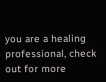you are a healing professional, check out for more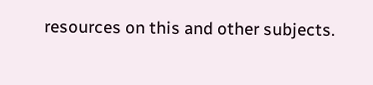resources on this and other subjects.